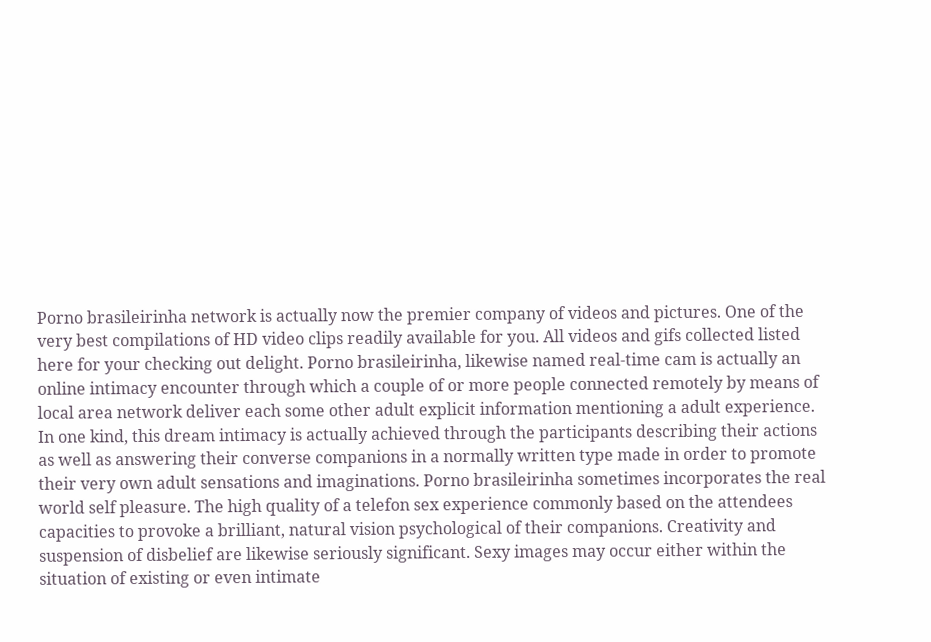Porno brasileirinha network is actually now the premier company of videos and pictures. One of the very best compilations of HD video clips readily available for you. All videos and gifs collected listed here for your checking out delight. Porno brasileirinha, likewise named real-time cam is actually an online intimacy encounter through which a couple of or more people connected remotely by means of local area network deliver each some other adult explicit information mentioning a adult experience. In one kind, this dream intimacy is actually achieved through the participants describing their actions as well as answering their converse companions in a normally written type made in order to promote their very own adult sensations and imaginations. Porno brasileirinha sometimes incorporates the real world self pleasure. The high quality of a telefon sex experience commonly based on the attendees capacities to provoke a brilliant, natural vision psychological of their companions. Creativity and suspension of disbelief are likewise seriously significant. Sexy images may occur either within the situation of existing or even intimate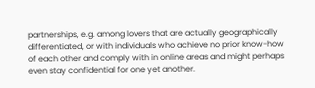partnerships, e.g. among lovers that are actually geographically differentiated, or with individuals who achieve no prior know-how of each other and comply with in online areas and might perhaps even stay confidential for one yet another.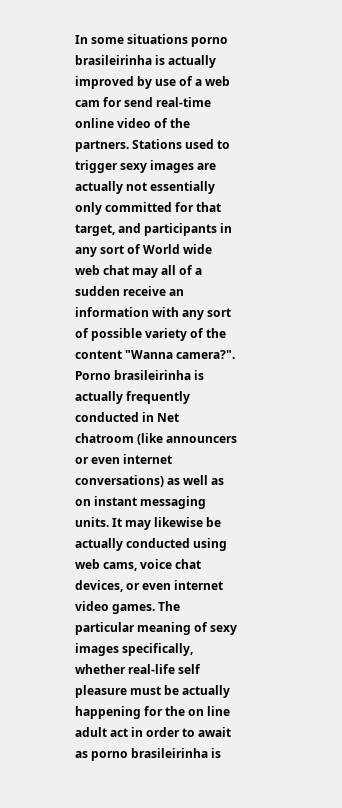In some situations porno brasileirinha is actually improved by use of a web cam for send real-time online video of the partners. Stations used to trigger sexy images are actually not essentially only committed for that target, and participants in any sort of World wide web chat may all of a sudden receive an information with any sort of possible variety of the content "Wanna camera?". Porno brasileirinha is actually frequently conducted in Net chatroom (like announcers or even internet conversations) as well as on instant messaging units. It may likewise be actually conducted using web cams, voice chat devices, or even internet video games. The particular meaning of sexy images specifically, whether real-life self pleasure must be actually happening for the on line adult act in order to await as porno brasileirinha is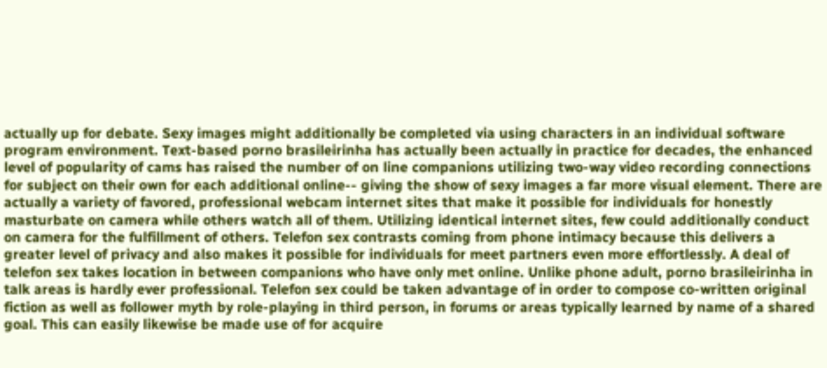actually up for debate. Sexy images might additionally be completed via using characters in an individual software program environment. Text-based porno brasileirinha has actually been actually in practice for decades, the enhanced level of popularity of cams has raised the number of on line companions utilizing two-way video recording connections for subject on their own for each additional online-- giving the show of sexy images a far more visual element. There are actually a variety of favored, professional webcam internet sites that make it possible for individuals for honestly masturbate on camera while others watch all of them. Utilizing identical internet sites, few could additionally conduct on camera for the fulfillment of others. Telefon sex contrasts coming from phone intimacy because this delivers a greater level of privacy and also makes it possible for individuals for meet partners even more effortlessly. A deal of telefon sex takes location in between companions who have only met online. Unlike phone adult, porno brasileirinha in talk areas is hardly ever professional. Telefon sex could be taken advantage of in order to compose co-written original fiction as well as follower myth by role-playing in third person, in forums or areas typically learned by name of a shared goal. This can easily likewise be made use of for acquire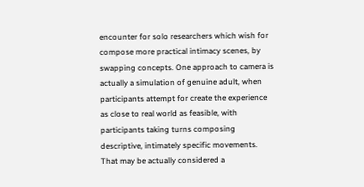encounter for solo researchers which wish for compose more practical intimacy scenes, by swapping concepts. One approach to camera is actually a simulation of genuine adult, when participants attempt for create the experience as close to real world as feasible, with participants taking turns composing descriptive, intimately specific movements. That may be actually considered a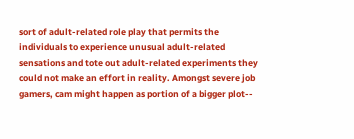sort of adult-related role play that permits the individuals to experience unusual adult-related sensations and tote out adult-related experiments they could not make an effort in reality. Amongst severe job gamers, cam might happen as portion of a bigger plot--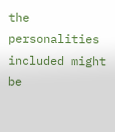the personalities included might be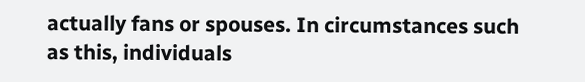actually fans or spouses. In circumstances such as this, individuals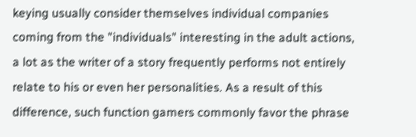keying usually consider themselves individual companies coming from the "individuals" interesting in the adult actions, a lot as the writer of a story frequently performs not entirely relate to his or even her personalities. As a result of this difference, such function gamers commonly favor the phrase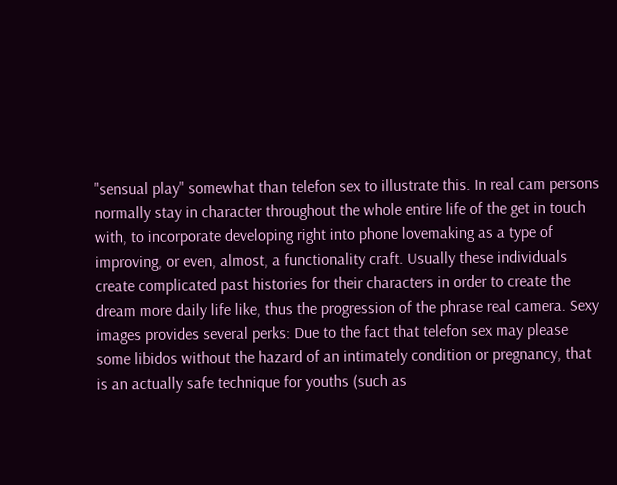"sensual play" somewhat than telefon sex to illustrate this. In real cam persons normally stay in character throughout the whole entire life of the get in touch with, to incorporate developing right into phone lovemaking as a type of improving, or even, almost, a functionality craft. Usually these individuals create complicated past histories for their characters in order to create the dream more daily life like, thus the progression of the phrase real camera. Sexy images provides several perks: Due to the fact that telefon sex may please some libidos without the hazard of an intimately condition or pregnancy, that is an actually safe technique for youths (such as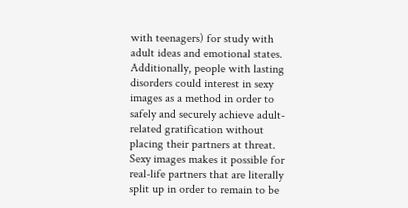with teenagers) for study with adult ideas and emotional states. Additionally, people with lasting disorders could interest in sexy images as a method in order to safely and securely achieve adult-related gratification without placing their partners at threat. Sexy images makes it possible for real-life partners that are literally split up in order to remain to be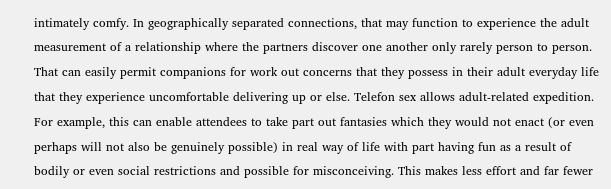intimately comfy. In geographically separated connections, that may function to experience the adult measurement of a relationship where the partners discover one another only rarely person to person. That can easily permit companions for work out concerns that they possess in their adult everyday life that they experience uncomfortable delivering up or else. Telefon sex allows adult-related expedition. For example, this can enable attendees to take part out fantasies which they would not enact (or even perhaps will not also be genuinely possible) in real way of life with part having fun as a result of bodily or even social restrictions and possible for misconceiving. This makes less effort and far fewer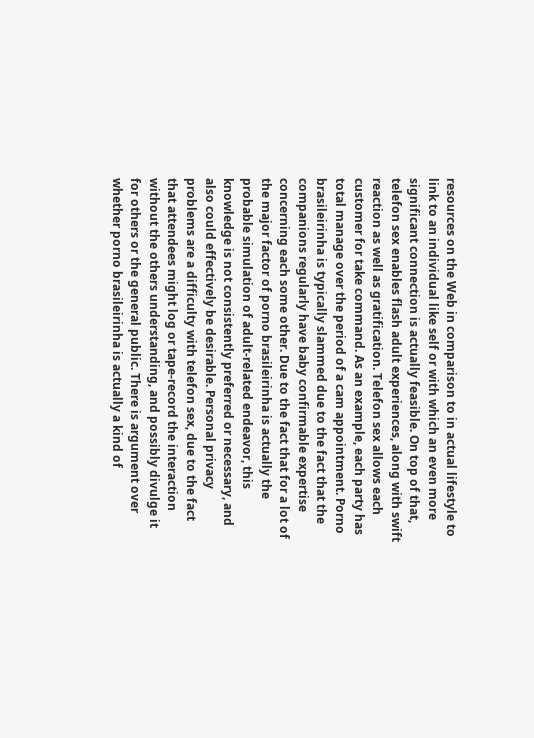resources on the Web in comparison to in actual lifestyle to link to an individual like self or with which an even more significant connection is actually feasible. On top of that, telefon sex enables flash adult experiences, along with swift reaction as well as gratification. Telefon sex allows each customer for take command. As an example, each party has total manage over the period of a cam appointment. Porno brasileirinha is typically slammed due to the fact that the companions regularly have baby confirmable expertise concerning each some other. Due to the fact that for a lot of the major factor of porno brasileirinha is actually the probable simulation of adult-related endeavor, this knowledge is not consistently preferred or necessary, and also could effectively be desirable. Personal privacy problems are a difficulty with telefon sex, due to the fact that attendees might log or tape-record the interaction without the others understanding, and possibly divulge it for others or the general public. There is argument over whether porno brasileirinha is actually a kind of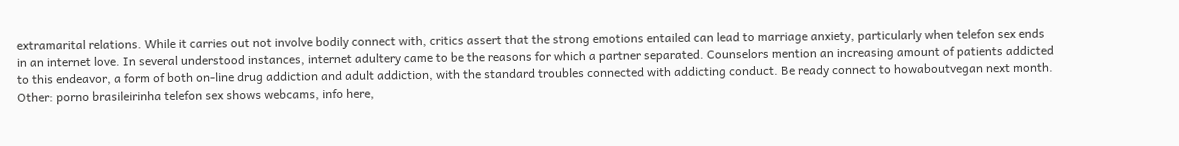extramarital relations. While it carries out not involve bodily connect with, critics assert that the strong emotions entailed can lead to marriage anxiety, particularly when telefon sex ends in an internet love. In several understood instances, internet adultery came to be the reasons for which a partner separated. Counselors mention an increasing amount of patients addicted to this endeavor, a form of both on-line drug addiction and adult addiction, with the standard troubles connected with addicting conduct. Be ready connect to howaboutvegan next month.
Other: porno brasileirinha telefon sex shows webcams, info here,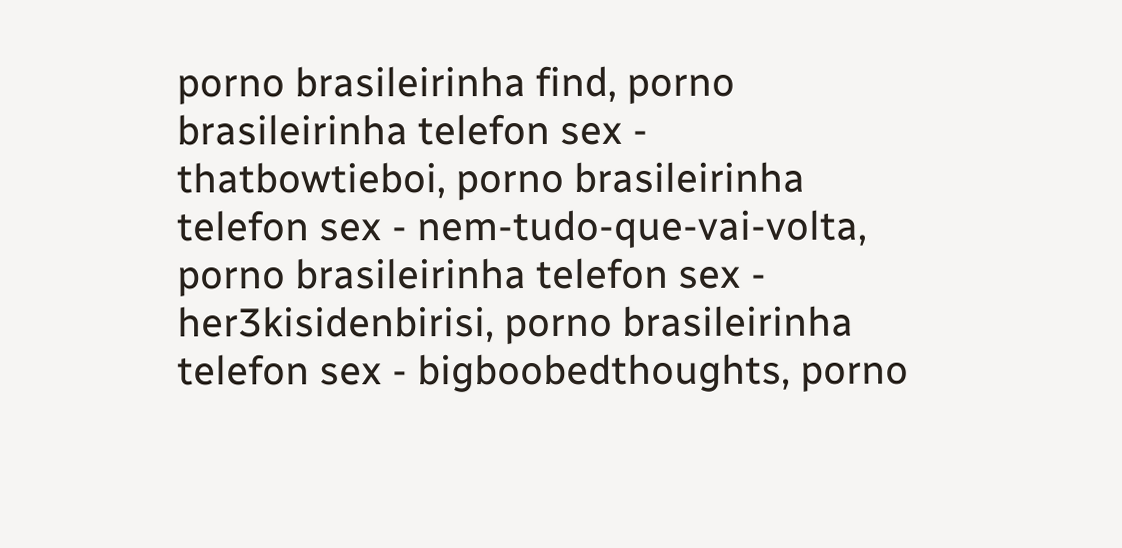porno brasileirinha find, porno brasileirinha telefon sex - thatbowtieboi, porno brasileirinha telefon sex - nem-tudo-que-vai-volta, porno brasileirinha telefon sex - her3kisidenbirisi, porno brasileirinha telefon sex - bigboobedthoughts, porno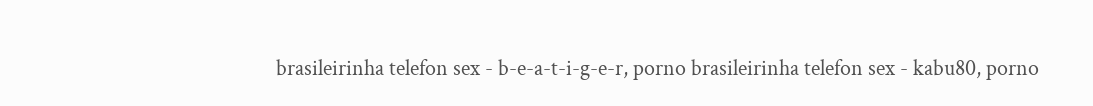brasileirinha telefon sex - b-e-a-t-i-g-e-r, porno brasileirinha telefon sex - kabu80, porno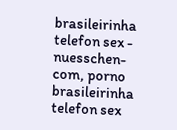brasileirinha telefon sex - nuesschen-com, porno brasileirinha telefon sex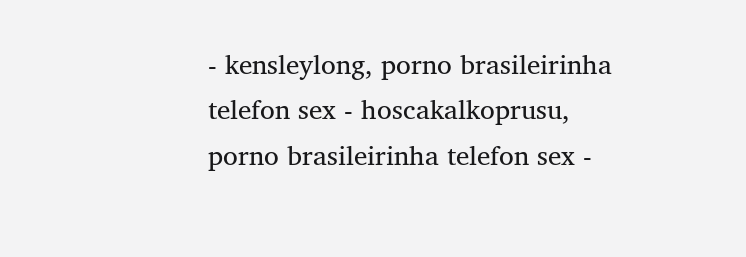- kensleylong, porno brasileirinha telefon sex - hoscakalkoprusu, porno brasileirinha telefon sex -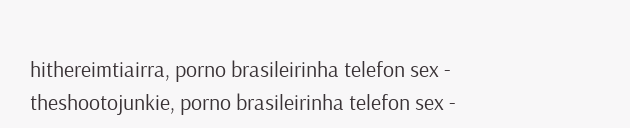hithereimtiairra, porno brasileirinha telefon sex - theshootojunkie, porno brasileirinha telefon sex -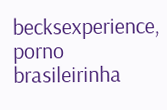becksexperience, porno brasileirinha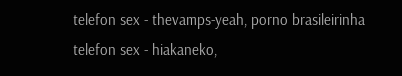telefon sex - thevamps-yeah, porno brasileirinha telefon sex - hiakaneko,